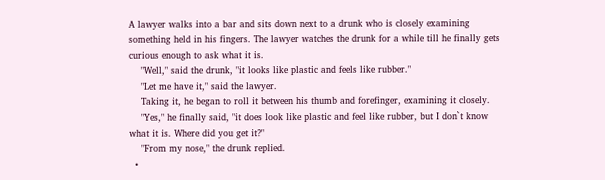A lawyer walks into a bar and sits down next to a drunk who is closely examining something held in his fingers. The lawyer watches the drunk for a while till he finally gets curious enough to ask what it is.
    "Well," said the drunk, "it looks like plastic and feels like rubber."
    "Let me have it," said the lawyer.
    Taking it, he began to roll it between his thumb and forefinger, examining it closely.
    "Yes," he finally said, "it does look like plastic and feel like rubber, but I don`t know what it is. Where did you get it?"
    "From my nose," the drunk replied.
  •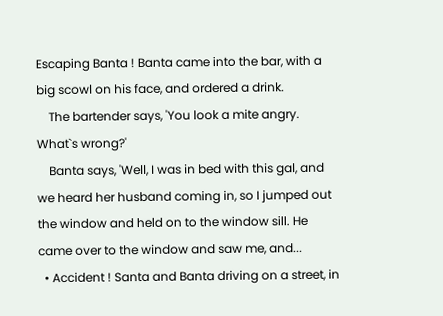Escaping Banta ! Banta came into the bar, with a big scowl on his face, and ordered a drink.
    The bartender says, 'You look a mite angry. What`s wrong?'
    Banta says, 'Well, I was in bed with this gal, and we heard her husband coming in, so I jumped out the window and held on to the window sill. He came over to the window and saw me, and...
  • Accident ! Santa and Banta driving on a street, in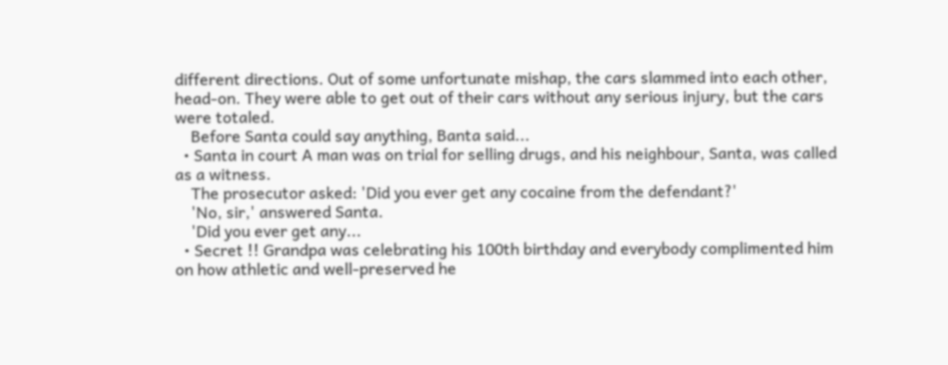different directions. Out of some unfortunate mishap, the cars slammed into each other, head-on. They were able to get out of their cars without any serious injury, but the cars were totaled.
    Before Santa could say anything, Banta said...
  • Santa in court A man was on trial for selling drugs, and his neighbour, Santa, was called as a witness.
    The prosecutor asked: 'Did you ever get any cocaine from the defendant?'
    'No, sir,' answered Santa.
    'Did you ever get any...
  • Secret !! Grandpa was celebrating his 100th birthday and everybody complimented him on how athletic and well-preserved he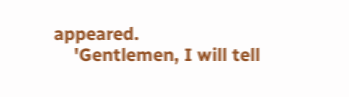appeared.
    'Gentlemen, I will tell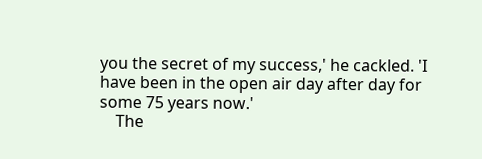you the secret of my success,' he cackled. 'I have been in the open air day after day for some 75 years now.'
    The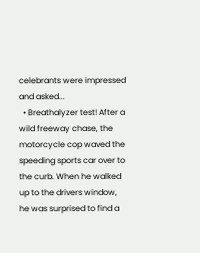celebrants were impressed and asked...
  • Breathalyzer test! After a wild freeway chase, the motorcycle cop waved the speeding sports car over to the curb. When he walked up to the drivers window, he was surprised to find a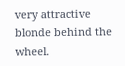very attractive blonde behind the wheel.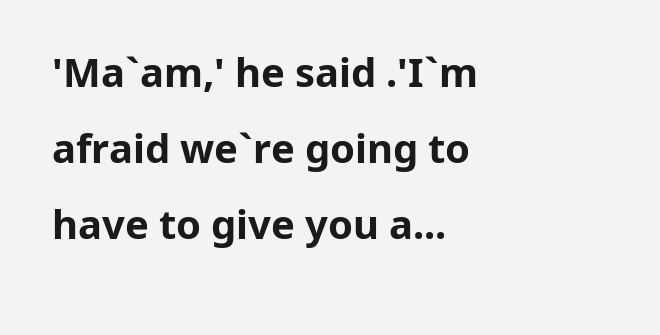'Ma`am,' he said .'I`m afraid we`re going to have to give you a...